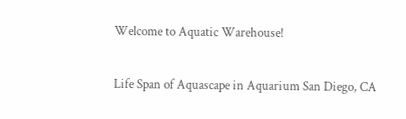Welcome to Aquatic Warehouse!

Life Span of Aquascape in Aquarium San Diego, CA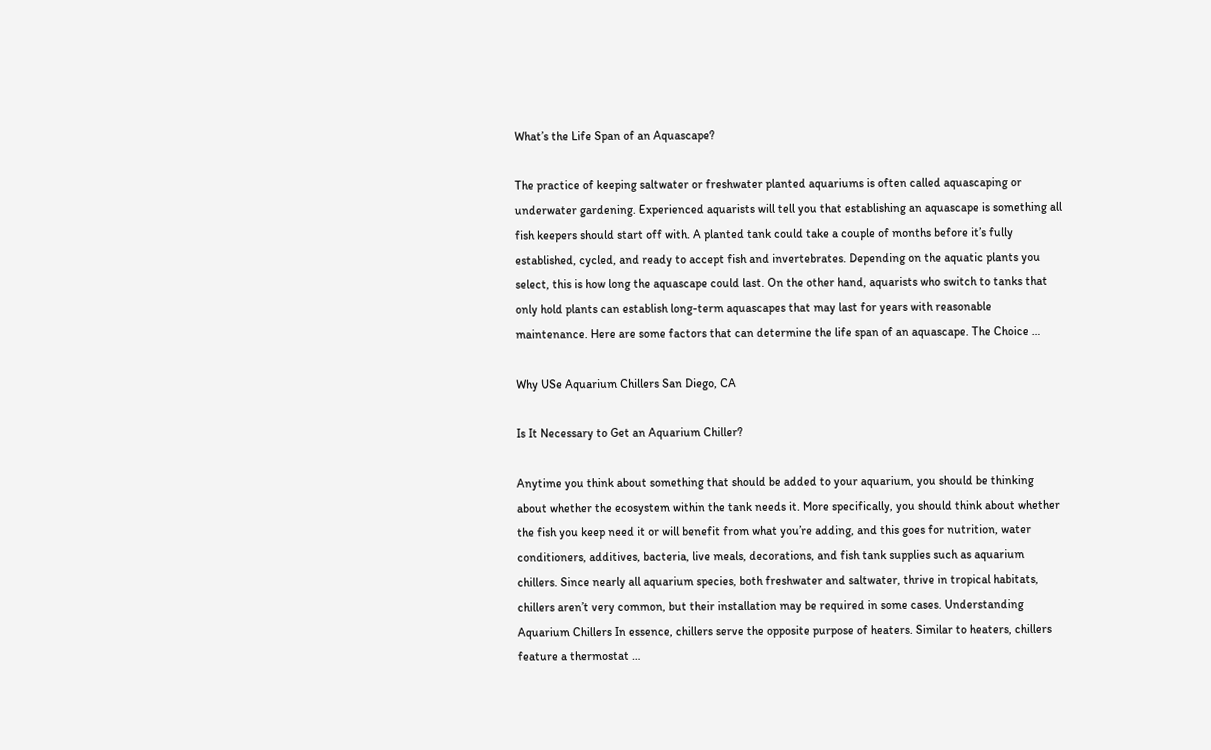What’s the Life Span of an Aquascape?

The practice of keeping saltwater or freshwater planted aquariums is often called aquascaping or underwater gardening. Experienced aquarists will tell you that establishing an aquascape is something all fish keepers should start off with. A planted tank could take a couple of months before it’s fully established, cycled, and ready to accept fish and invertebrates. Depending on the aquatic plants you select, this is how long the aquascape could last. On the other hand, aquarists who switch to tanks that only hold plants can establish long-term aquascapes that may last for years with reasonable maintenance. Here are some factors that can determine the life span of an aquascape. The Choice …

Why USe Aquarium Chillers San Diego, CA

Is It Necessary to Get an Aquarium Chiller?

Anytime you think about something that should be added to your aquarium, you should be thinking about whether the ecosystem within the tank needs it. More specifically, you should think about whether the fish you keep need it or will benefit from what you’re adding, and this goes for nutrition, water conditioners, additives, bacteria, live meals, decorations, and fish tank supplies such as aquarium chillers. Since nearly all aquarium species, both freshwater and saltwater, thrive in tropical habitats, chillers aren’t very common, but their installation may be required in some cases. Understanding Aquarium Chillers In essence, chillers serve the opposite purpose of heaters. Similar to heaters, chillers feature a thermostat …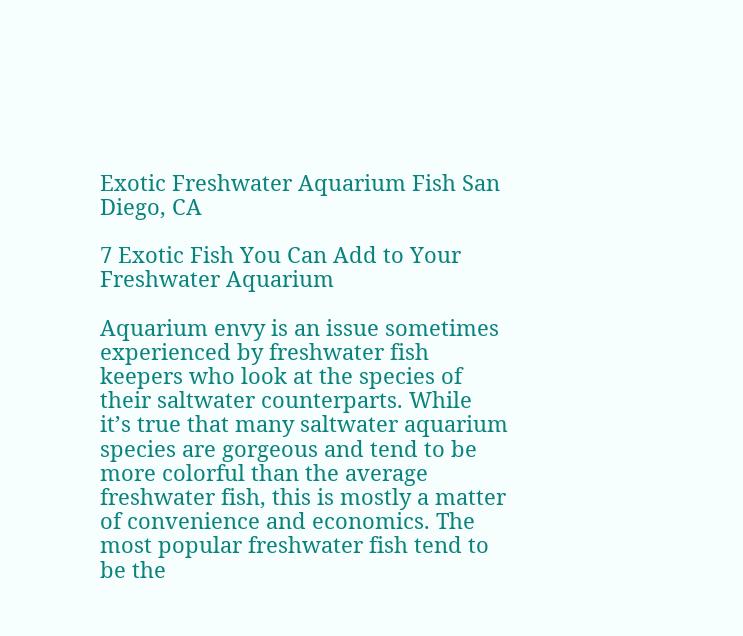Exotic Freshwater Aquarium Fish San Diego, CA

7 Exotic Fish You Can Add to Your Freshwater Aquarium

Aquarium envy is an issue sometimes experienced by freshwater fish keepers who look at the species of their saltwater counterparts. While it’s true that many saltwater aquarium species are gorgeous and tend to be more colorful than the average freshwater fish, this is mostly a matter of convenience and economics. The most popular freshwater fish tend to be the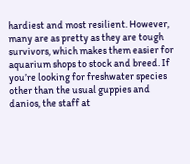hardiest and most resilient. However, many are as pretty as they are tough survivors, which makes them easier for aquarium shops to stock and breed. If you’re looking for freshwater species other than the usual guppies and danios, the staff at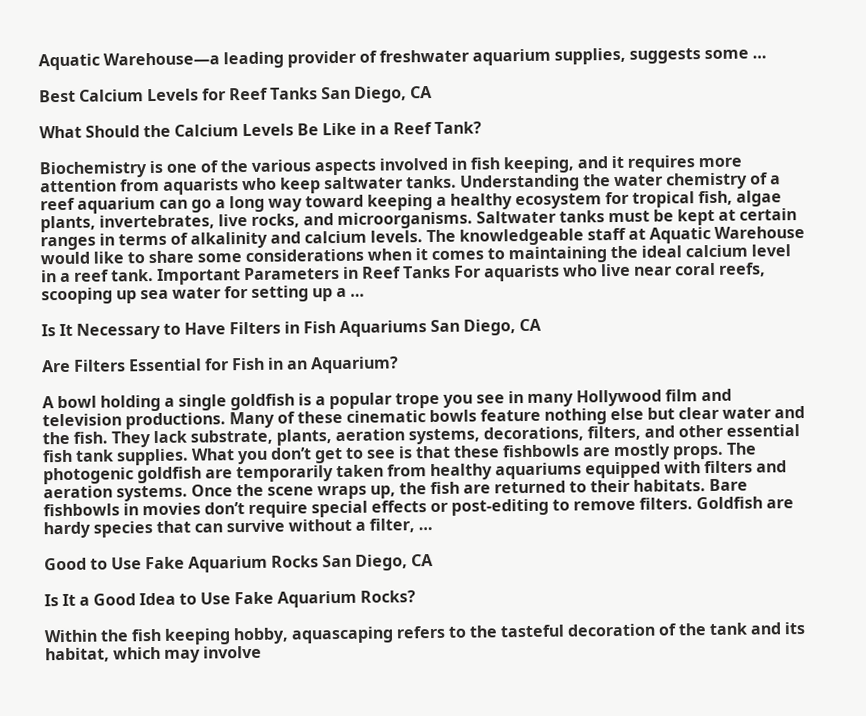Aquatic Warehouse—a leading provider of freshwater aquarium supplies, suggests some …

Best Calcium Levels for Reef Tanks San Diego, CA

What Should the Calcium Levels Be Like in a Reef Tank?

Biochemistry is one of the various aspects involved in fish keeping, and it requires more attention from aquarists who keep saltwater tanks. Understanding the water chemistry of a reef aquarium can go a long way toward keeping a healthy ecosystem for tropical fish, algae plants, invertebrates, live rocks, and microorganisms. Saltwater tanks must be kept at certain ranges in terms of alkalinity and calcium levels. The knowledgeable staff at Aquatic Warehouse would like to share some considerations when it comes to maintaining the ideal calcium level in a reef tank. Important Parameters in Reef Tanks For aquarists who live near coral reefs, scooping up sea water for setting up a …

Is It Necessary to Have Filters in Fish Aquariums San Diego, CA

Are Filters Essential for Fish in an Aquarium?

A bowl holding a single goldfish is a popular trope you see in many Hollywood film and television productions. Many of these cinematic bowls feature nothing else but clear water and the fish. They lack substrate, plants, aeration systems, decorations, filters, and other essential fish tank supplies. What you don’t get to see is that these fishbowls are mostly props. The photogenic goldfish are temporarily taken from healthy aquariums equipped with filters and aeration systems. Once the scene wraps up, the fish are returned to their habitats. Bare fishbowls in movies don’t require special effects or post-editing to remove filters. Goldfish are hardy species that can survive without a filter, …

Good to Use Fake Aquarium Rocks San Diego, CA

Is It a Good Idea to Use Fake Aquarium Rocks?

Within the fish keeping hobby, aquascaping refers to the tasteful decoration of the tank and its habitat, which may involve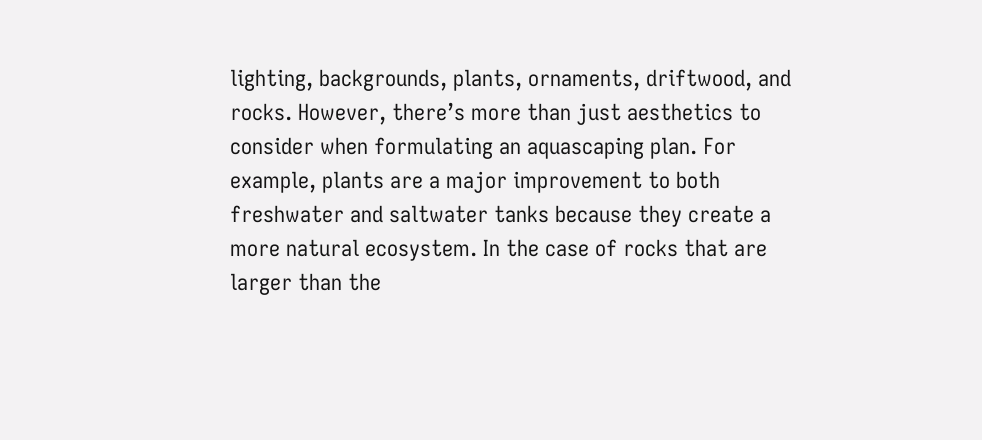lighting, backgrounds, plants, ornaments, driftwood, and rocks. However, there’s more than just aesthetics to consider when formulating an aquascaping plan. For example, plants are a major improvement to both freshwater and saltwater tanks because they create a more natural ecosystem. In the case of rocks that are larger than the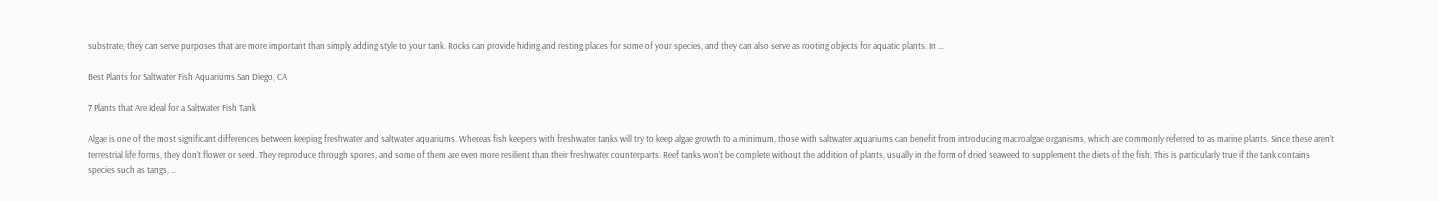substrate, they can serve purposes that are more important than simply adding style to your tank. Rocks can provide hiding and resting places for some of your species, and they can also serve as rooting objects for aquatic plants. In …

Best Plants for Saltwater Fish Aquariums San Diego, CA

7 Plants that Are Ideal for a Saltwater Fish Tank

Algae is one of the most significant differences between keeping freshwater and saltwater aquariums. Whereas fish keepers with freshwater tanks will try to keep algae growth to a minimum, those with saltwater aquariums can benefit from introducing macroalgae organisms, which are commonly referred to as marine plants. Since these aren’t terrestrial life forms, they don’t flower or seed. They reproduce through spores, and some of them are even more resilient than their freshwater counterparts. Reef tanks won’t be complete without the addition of plants, usually in the form of dried seaweed to supplement the diets of the fish. This is particularly true if the tank contains species such as tangs, …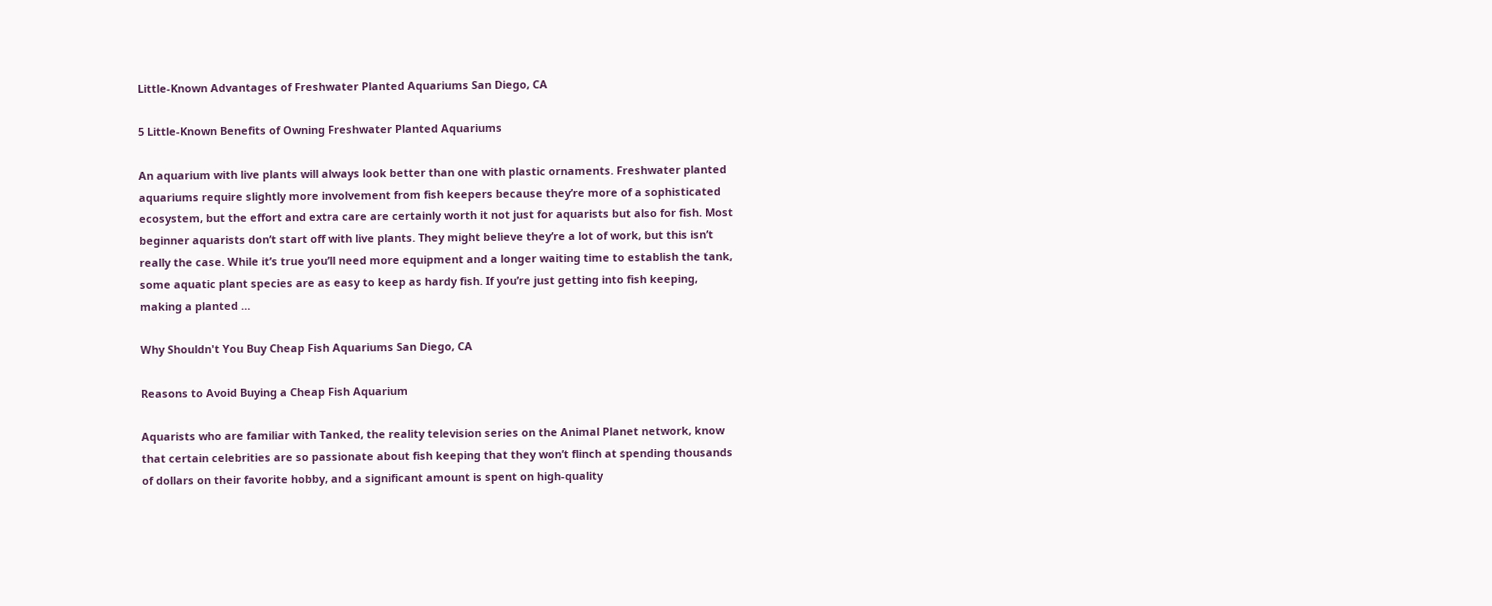Little-Known Advantages of Freshwater Planted Aquariums San Diego, CA

5 Little-Known Benefits of Owning Freshwater Planted Aquariums

An aquarium with live plants will always look better than one with plastic ornaments. Freshwater planted aquariums require slightly more involvement from fish keepers because they’re more of a sophisticated ecosystem, but the effort and extra care are certainly worth it not just for aquarists but also for fish. Most beginner aquarists don’t start off with live plants. They might believe they’re a lot of work, but this isn’t really the case. While it’s true you’ll need more equipment and a longer waiting time to establish the tank, some aquatic plant species are as easy to keep as hardy fish. If you’re just getting into fish keeping, making a planted …

Why Shouldn't You Buy Cheap Fish Aquariums San Diego, CA

Reasons to Avoid Buying a Cheap Fish Aquarium

Aquarists who are familiar with Tanked, the reality television series on the Animal Planet network, know that certain celebrities are so passionate about fish keeping that they won’t flinch at spending thousands of dollars on their favorite hobby, and a significant amount is spent on high-quality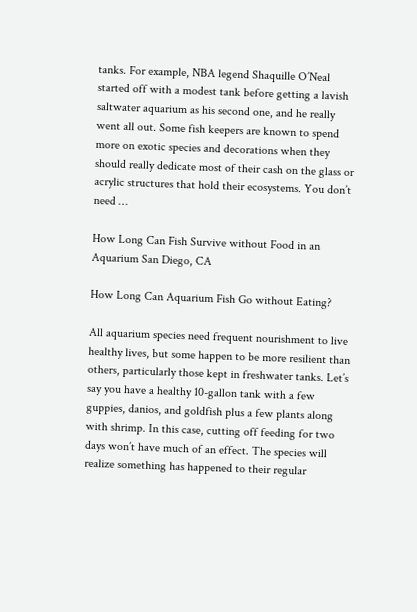tanks. For example, NBA legend Shaquille O’Neal started off with a modest tank before getting a lavish saltwater aquarium as his second one, and he really went all out. Some fish keepers are known to spend more on exotic species and decorations when they should really dedicate most of their cash on the glass or acrylic structures that hold their ecosystems. You don’t need …

How Long Can Fish Survive without Food in an Aquarium San Diego, CA

How Long Can Aquarium Fish Go without Eating?

All aquarium species need frequent nourishment to live healthy lives, but some happen to be more resilient than others, particularly those kept in freshwater tanks. Let’s say you have a healthy 10-gallon tank with a few guppies, danios, and goldfish plus a few plants along with shrimp. In this case, cutting off feeding for two days won’t have much of an effect. The species will realize something has happened to their regular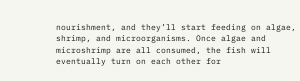nourishment, and they’ll start feeding on algae, shrimp, and microorganisms. Once algae and microshrimp are all consumed, the fish will eventually turn on each other for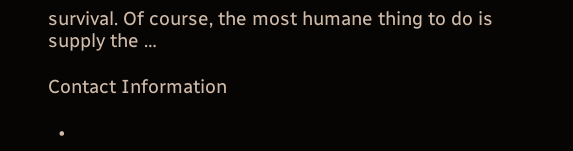survival. Of course, the most humane thing to do is supply the …

Contact Information

  •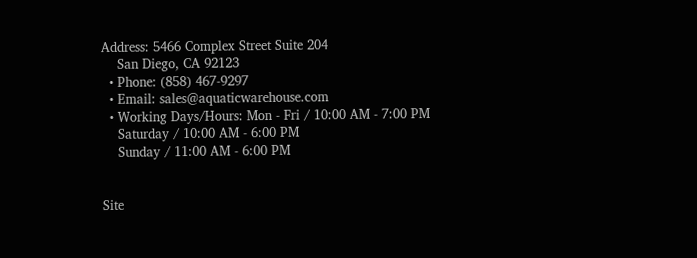Address: 5466 Complex Street Suite 204
    San Diego, CA 92123
  • Phone: (858) 467-9297
  • Email: sales@aquaticwarehouse.com
  • Working Days/Hours: Mon - Fri / 10:00 AM - 7:00 PM
    Saturday / 10:00 AM - 6:00 PM
    Sunday / 11:00 AM - 6:00 PM


Site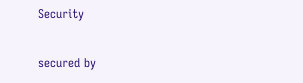Security

secured by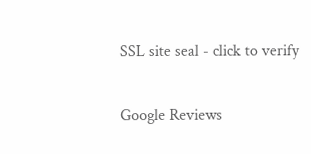SSL site seal - click to verify

Google Reviews